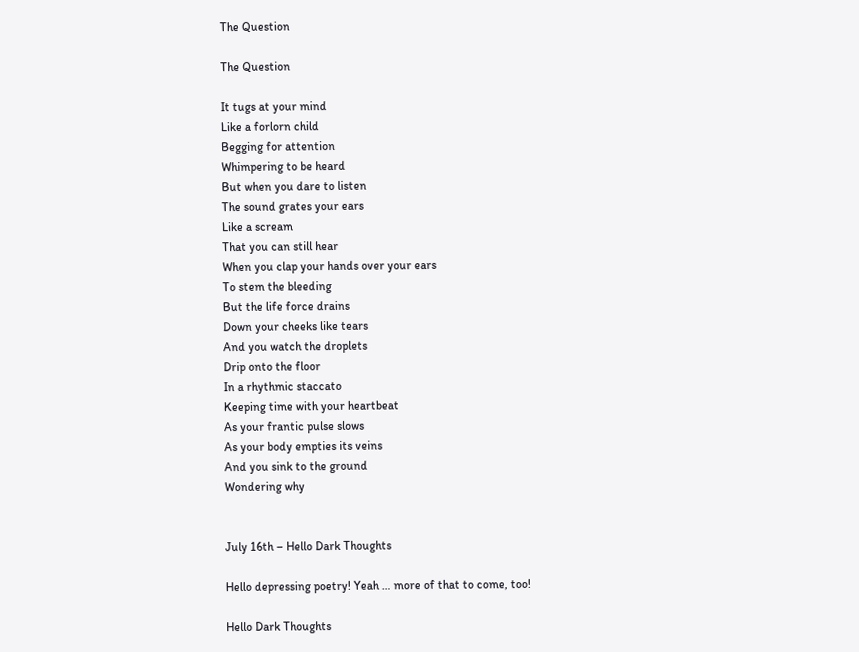The Question

The Question

It tugs at your mind
Like a forlorn child
Begging for attention
Whimpering to be heard
But when you dare to listen
The sound grates your ears
Like a scream
That you can still hear
When you clap your hands over your ears
To stem the bleeding
But the life force drains
Down your cheeks like tears
And you watch the droplets
Drip onto the floor
In a rhythmic staccato
Keeping time with your heartbeat
As your frantic pulse slows
As your body empties its veins
And you sink to the ground
Wondering why


July 16th – Hello Dark Thoughts

Hello depressing poetry! Yeah … more of that to come, too!

Hello Dark Thoughts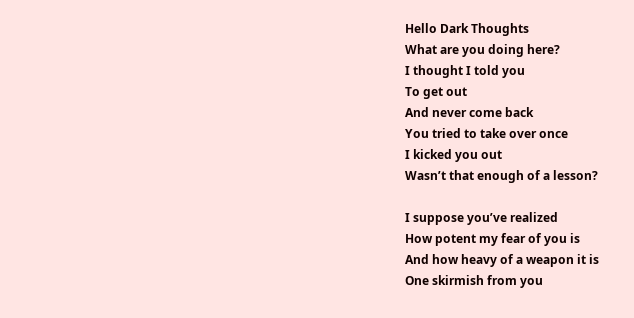Hello Dark Thoughts
What are you doing here?
I thought I told you
To get out
And never come back
You tried to take over once
I kicked you out
Wasn’t that enough of a lesson?

I suppose you’ve realized
How potent my fear of you is
And how heavy of a weapon it is
One skirmish from you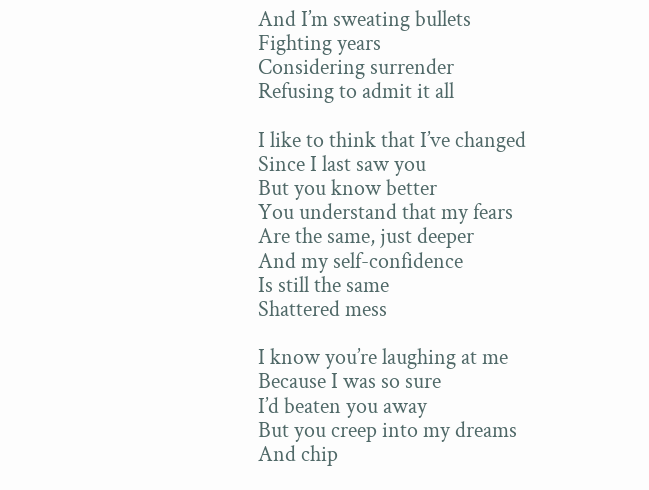And I’m sweating bullets
Fighting years
Considering surrender
Refusing to admit it all

I like to think that I’ve changed
Since I last saw you
But you know better
You understand that my fears
Are the same, just deeper
And my self-confidence
Is still the same
Shattered mess

I know you’re laughing at me
Because I was so sure
I’d beaten you away
But you creep into my dreams
And chip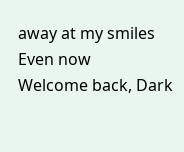away at my smiles
Even now
Welcome back, Dark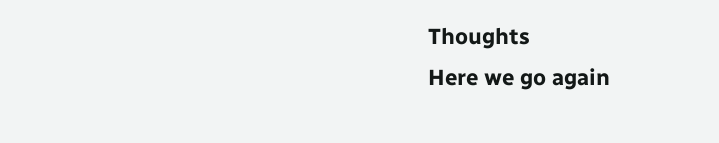Thoughts
Here we go again